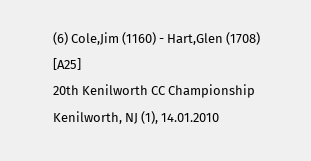(6) Cole,Jim (1160) - Hart,Glen (1708) [A25]
20th Kenilworth CC Championship Kenilworth, NJ (1), 14.01.2010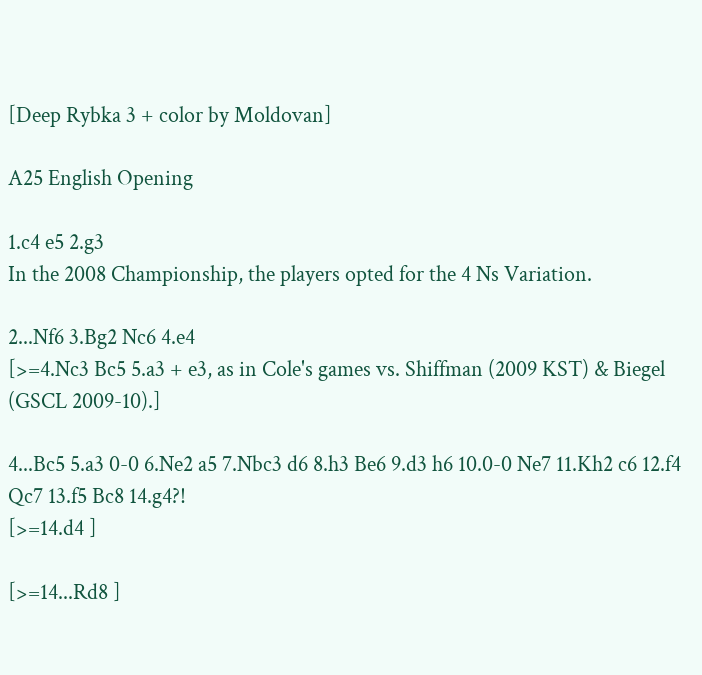[Deep Rybka 3 + color by Moldovan]

A25 English Opening

1.c4 e5 2.g3
In the 2008 Championship, the players opted for the 4 Ns Variation.

2...Nf6 3.Bg2 Nc6 4.e4
[>=4.Nc3 Bc5 5.a3 + e3, as in Cole's games vs. Shiffman (2009 KST) & Biegel (GSCL 2009-10).]

4...Bc5 5.a3 0-0 6.Ne2 a5 7.Nbc3 d6 8.h3 Be6 9.d3 h6 10.0-0 Ne7 11.Kh2 c6 12.f4 Qc7 13.f5 Bc8 14.g4?!
[>=14.d4 ]

[>=14...Rd8 ]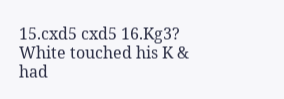15.cxd5 cxd5 16.Kg3?
White touched his K & had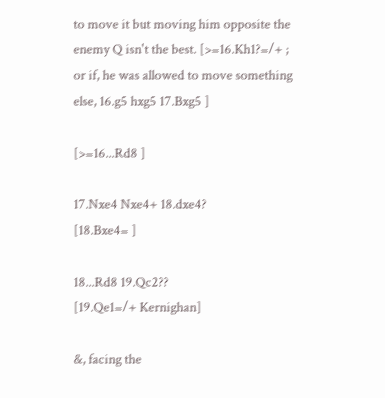to move it but moving him opposite the enemy Q isn't the best. [>=16.Kh1?=/+ ; or if, he was allowed to move something else, 16.g5 hxg5 17.Bxg5 ]

[>=16...Rd8 ]

17.Nxe4 Nxe4+ 18.dxe4?
[18.Bxe4= ]

18...Rd8 19.Qc2??
[19.Qe1=/+ Kernighan]

&, facing the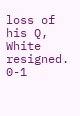loss of his Q, White resigned. 0-1